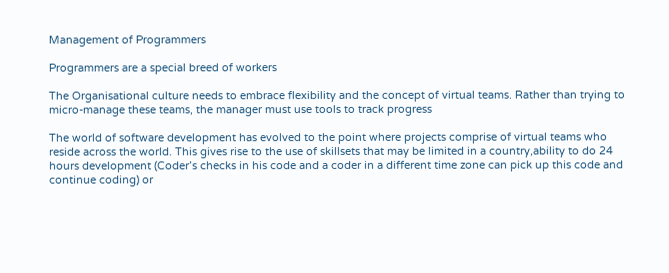Management of Programmers

Programmers are a special breed of workers

The Organisational culture needs to embrace flexibility and the concept of virtual teams. Rather than trying to micro-manage these teams, the manager must use tools to track progress

The world of software development has evolved to the point where projects comprise of virtual teams who reside across the world. This gives rise to the use of skillsets that may be limited in a country,ability to do 24 hours development (Coder’s checks in his code and a coder in a different time zone can pick up this code and continue coding) or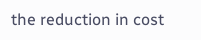the reduction in cost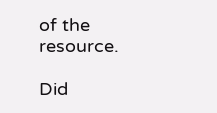of the resource.

Did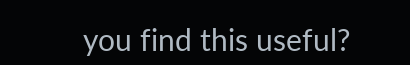you find this useful?